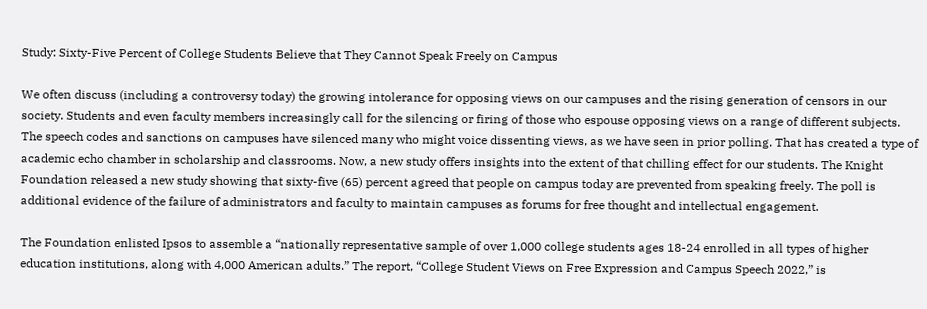Study: Sixty-Five Percent of College Students Believe that They Cannot Speak Freely on Campus

We often discuss (including a controversy today) the growing intolerance for opposing views on our campuses and the rising generation of censors in our society. Students and even faculty members increasingly call for the silencing or firing of those who espouse opposing views on a range of different subjects. The speech codes and sanctions on campuses have silenced many who might voice dissenting views, as we have seen in prior polling. That has created a type of academic echo chamber in scholarship and classrooms. Now, a new study offers insights into the extent of that chilling effect for our students. The Knight Foundation released a new study showing that sixty-five (65) percent agreed that people on campus today are prevented from speaking freely. The poll is additional evidence of the failure of administrators and faculty to maintain campuses as forums for free thought and intellectual engagement.

The Foundation enlisted Ipsos to assemble a “nationally representative sample of over 1,000 college students ages 18-24 enrolled in all types of higher education institutions, along with 4,000 American adults.” The report, “College Student Views on Free Expression and Campus Speech 2022,” is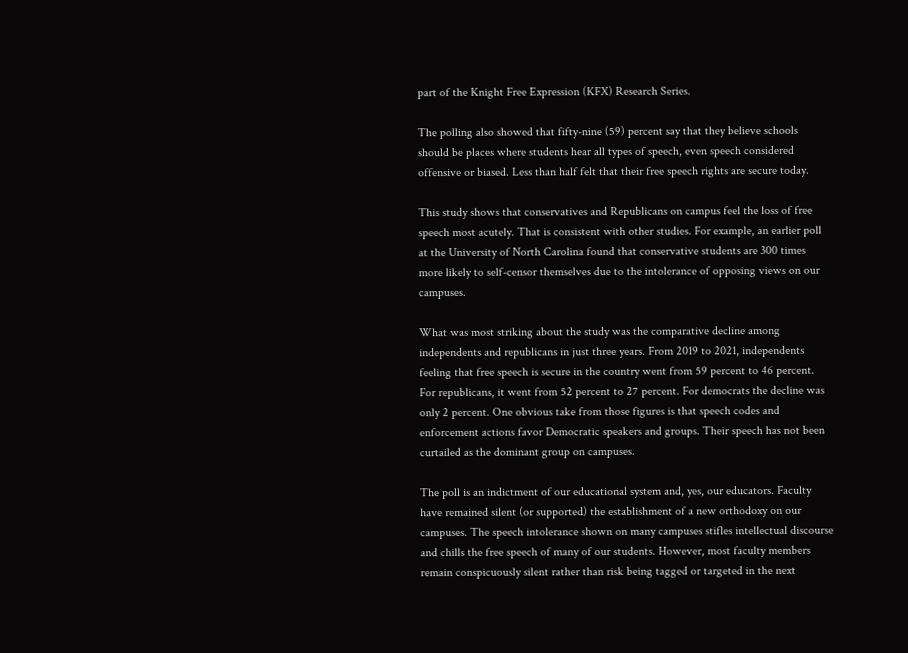part of the Knight Free Expression (KFX) Research Series.

The polling also showed that fifty-nine (59) percent say that they believe schools should be places where students hear all types of speech, even speech considered offensive or biased. Less than half felt that their free speech rights are secure today.

This study shows that conservatives and Republicans on campus feel the loss of free speech most acutely. That is consistent with other studies. For example, an earlier poll at the University of North Carolina found that conservative students are 300 times more likely to self-censor themselves due to the intolerance of opposing views on our campuses.

What was most striking about the study was the comparative decline among independents and republicans in just three years. From 2019 to 2021, independents feeling that free speech is secure in the country went from 59 percent to 46 percent. For republicans, it went from 52 percent to 27 percent. For democrats the decline was only 2 percent. One obvious take from those figures is that speech codes and enforcement actions favor Democratic speakers and groups. Their speech has not been curtailed as the dominant group on campuses.

The poll is an indictment of our educational system and, yes, our educators. Faculty have remained silent (or supported) the establishment of a new orthodoxy on our campuses. The speech intolerance shown on many campuses stifles intellectual discourse and chills the free speech of many of our students. However, most faculty members remain conspicuously silent rather than risk being tagged or targeted in the next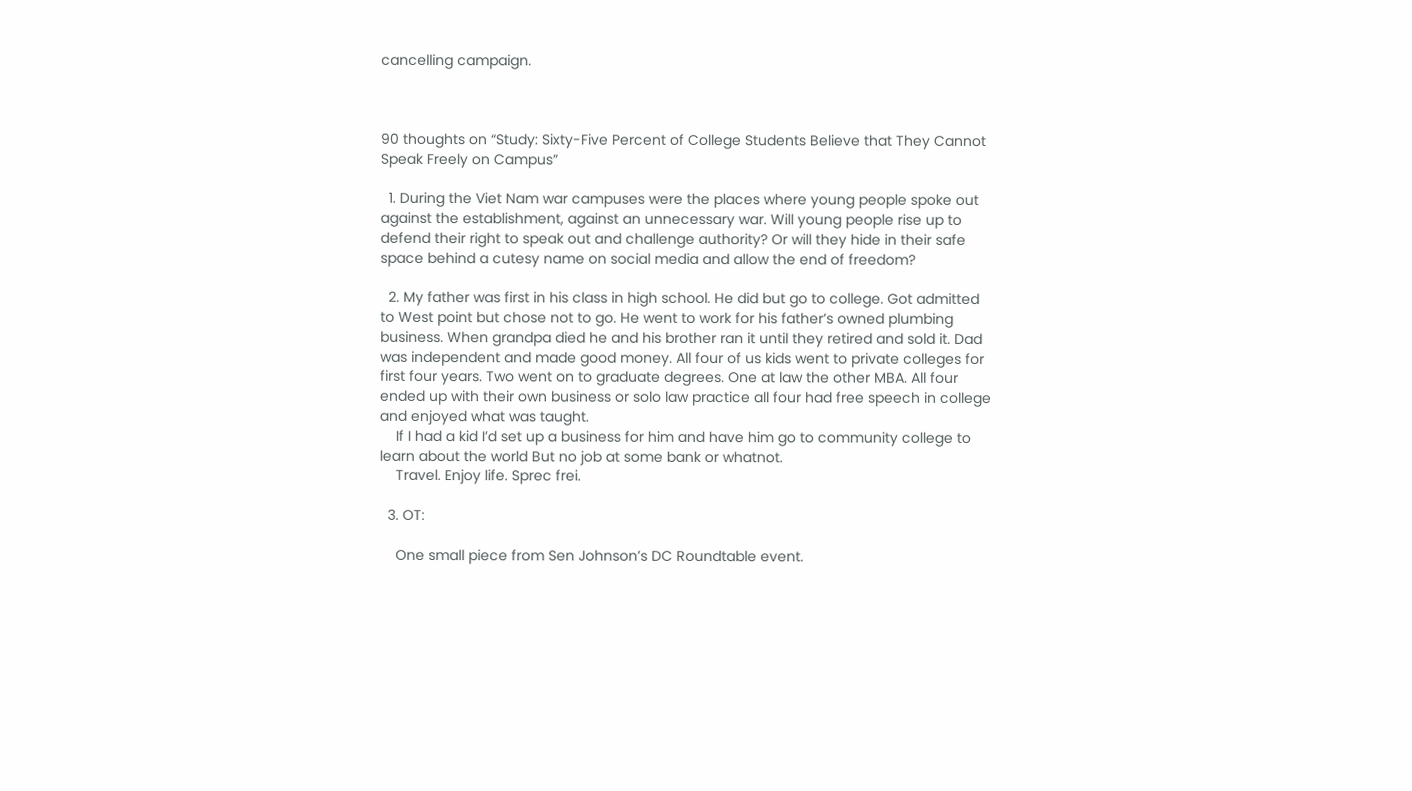cancelling campaign.



90 thoughts on “Study: Sixty-Five Percent of College Students Believe that They Cannot Speak Freely on Campus”

  1. During the Viet Nam war campuses were the places where young people spoke out against the establishment, against an unnecessary war. Will young people rise up to defend their right to speak out and challenge authority? Or will they hide in their safe space behind a cutesy name on social media and allow the end of freedom?

  2. My father was first in his class in high school. He did but go to college. Got admitted to West point but chose not to go. He went to work for his father’s owned plumbing business. When grandpa died he and his brother ran it until they retired and sold it. Dad was independent and made good money. All four of us kids went to private colleges for first four years. Two went on to graduate degrees. One at law the other MBA. All four ended up with their own business or solo law practice all four had free speech in college and enjoyed what was taught.
    If I had a kid I’d set up a business for him and have him go to community college to learn about the world But no job at some bank or whatnot.
    Travel. Enjoy life. Sprec frei.

  3. OT:

    One small piece from Sen Johnson’s DC Roundtable event.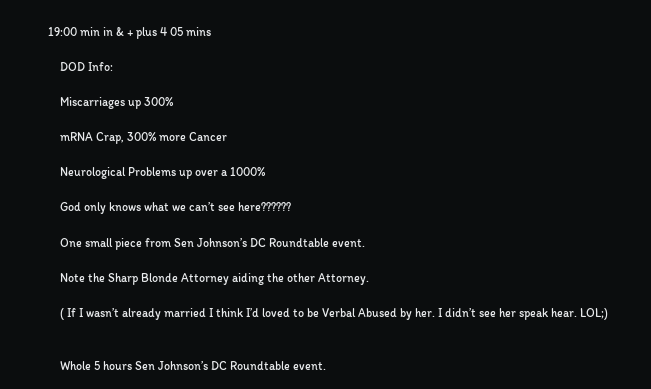19:00 min in & + plus 4 05 mins

    DOD Info:

    Miscarriages up 300%

    mRNA Crap, 300% more Cancer

    Neurological Problems up over a 1000%

    God only knows what we can’t see here??????

    One small piece from Sen Johnson’s DC Roundtable event.

    Note the Sharp Blonde Attorney aiding the other Attorney.

    ( If I wasn’t already married I think I’d loved to be Verbal Abused by her. I didn’t see her speak hear. LOL;)


    Whole 5 hours Sen Johnson’s DC Roundtable event.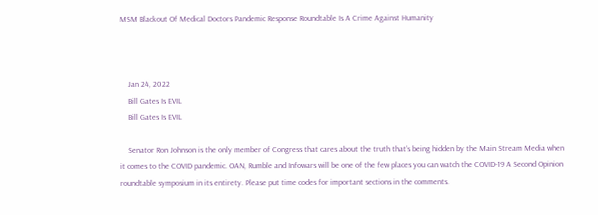MSM Blackout Of Medical Doctors Pandemic Response Roundtable Is A Crime Against Humanity



    Jan 24, 2022
    Bill Gates Is EVIL
    Bill Gates Is EVIL

    Senator Ron Johnson is the only member of Congress that cares about the truth that’s being hidden by the Main Stream Media when it comes to the COVID pandemic. OAN, Rumble and Infowars will be one of the few places you can watch the COVID-19 A Second Opinion roundtable symposium in its entirety. Please put time codes for important sections in the comments.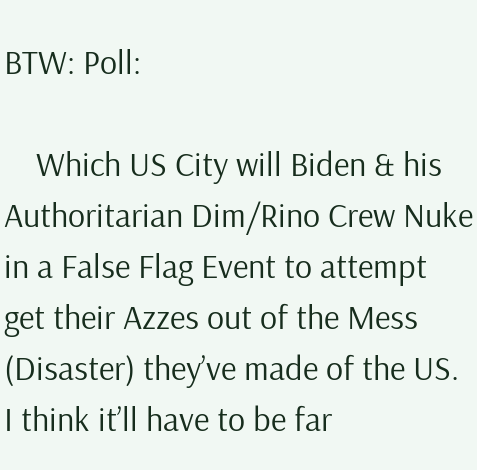BTW: Poll:

    Which US City will Biden & his Authoritarian Dim/Rino Crew Nuke in a False Flag Event to attempt get their Azzes out of the Mess (Disaster) they’ve made of the US. I think it’ll have to be far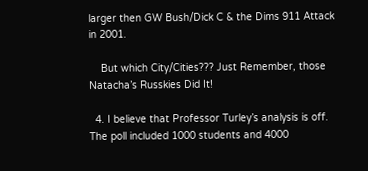larger then GW Bush/Dick C & the Dims 911 Attack in 2001.

    But which City/Cities??? Just Remember, those Natacha’s Russkies Did It!

  4. I believe that Professor Turley’s analysis is off. The poll included 1000 students and 4000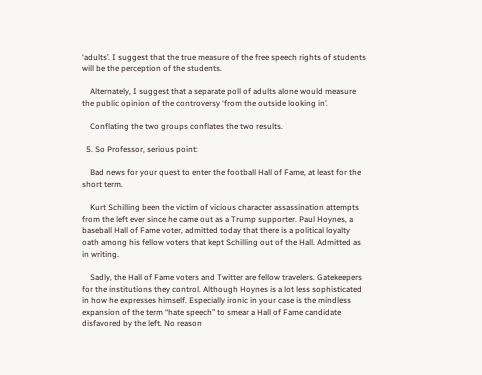‘adults’. I suggest that the true measure of the free speech rights of students will be the perception of the students.

    Alternately, I suggest that a separate poll of adults alone would measure the public opinion of the controversy ‘from the outside looking in’.

    Conflating the two groups conflates the two results.

  5. So Professor, serious point:

    Bad news for your quest to enter the football Hall of Fame, at least for the short term.

    Kurt Schilling been the victim of vicious character assassination attempts from the left ever since he came out as a Trump supporter. Paul Hoynes, a baseball Hall of Fame voter, admitted today that there is a political loyalty oath among his fellow voters that kept Schilling out of the Hall. Admitted as in writing.

    Sadly, the Hall of Fame voters and Twitter are fellow travelers. Gatekeepers for the institutions they control. Although Hoynes is a lot less sophisticated in how he expresses himself. Especially ironic in your case is the mindless expansion of the term “hate speech” to smear a Hall of Fame candidate disfavored by the left. No reason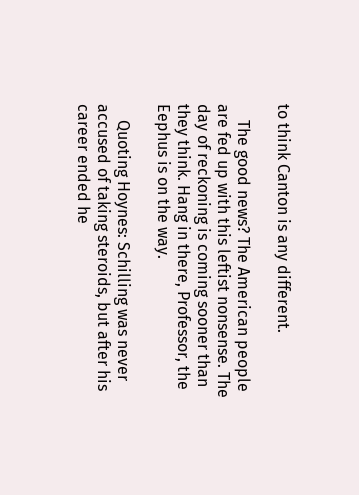to think Canton is any different.

    The good news? The American people are fed up with this leftist nonsense. The day of reckoning is coming sooner than they think. Hang in there, Professor, the Eephus is on the way.

    Quoting Hoynes: Schilling was never accused of taking steroids, but after his career ended he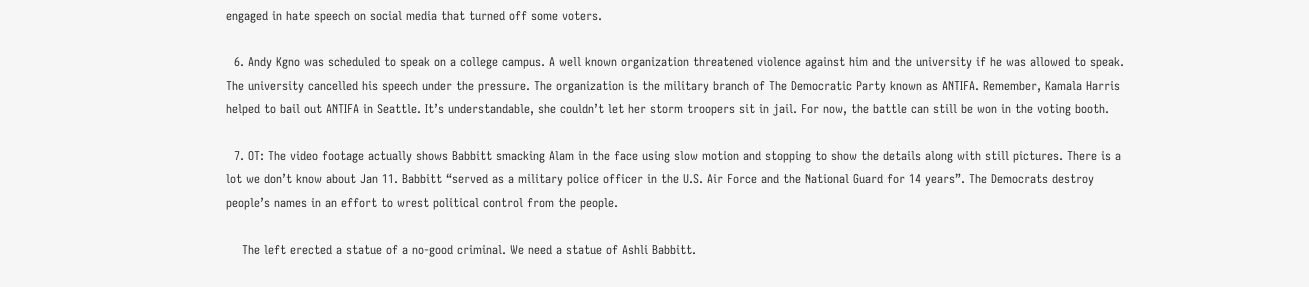engaged in hate speech on social media that turned off some voters.

  6. Andy Kgno was scheduled to speak on a college campus. A well known organization threatened violence against him and the university if he was allowed to speak. The university cancelled his speech under the pressure. The organization is the military branch of The Democratic Party known as ANTIFA. Remember, Kamala Harris helped to bail out ANTIFA in Seattle. It’s understandable, she couldn’t let her storm troopers sit in jail. For now, the battle can still be won in the voting booth.

  7. OT: The video footage actually shows Babbitt smacking Alam in the face using slow motion and stopping to show the details along with still pictures. There is a lot we don’t know about Jan 11. Babbitt “served as a military police officer in the U.S. Air Force and the National Guard for 14 years”. The Democrats destroy people’s names in an effort to wrest political control from the people.

    The left erected a statue of a no-good criminal. We need a statue of Ashli Babbitt.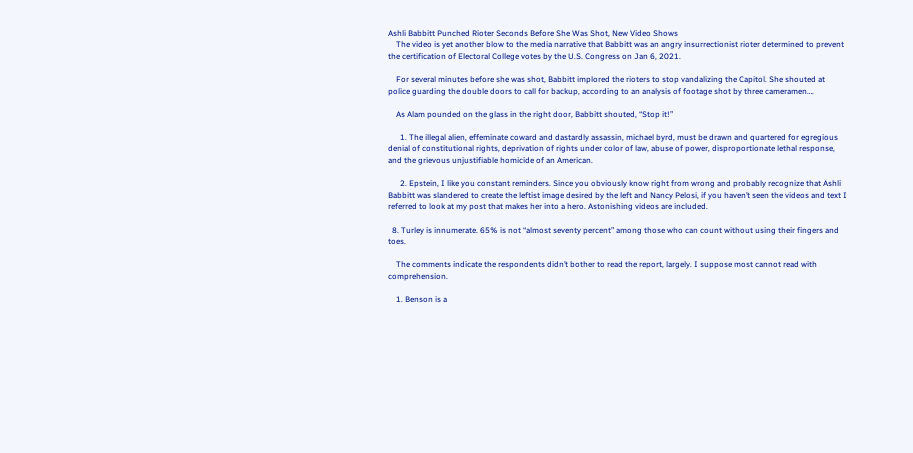Ashli Babbitt Punched Rioter Seconds Before She Was Shot, New Video Shows
    The video is yet another blow to the media narrative that Babbitt was an angry insurrectionist rioter determined to prevent the certification of Electoral College votes by the U.S. Congress on Jan 6, 2021.

    For several minutes before she was shot, Babbitt implored the rioters to stop vandalizing the Capitol. She shouted at police guarding the double doors to call for backup, according to an analysis of footage shot by three cameramen….

    As Alam pounded on the glass in the right door, Babbitt shouted, “Stop it!”

      1. The illegal alien, effeminate coward and dastardly assassin, michael byrd, must be drawn and quartered for egregious denial of constitutional rights, deprivation of rights under color of law, abuse of power, disproportionate lethal response, and the grievous unjustifiable homicide of an American.

      2. Epstein, I like you constant reminders. Since you obviously know right from wrong and probably recognize that Ashli Babbitt was slandered to create the leftist image desired by the left and Nancy Pelosi, if you haven’t seen the videos and text I referred to look at my post that makes her into a hero. Astonishing videos are included.

  8. Turley is innumerate. 65% is not “almost seventy percent” among those who can count without using their fingers and toes.

    The comments indicate the respondents didn’t bother to read the report, largely. I suppose most cannot read with comprehension.

    1. Benson is a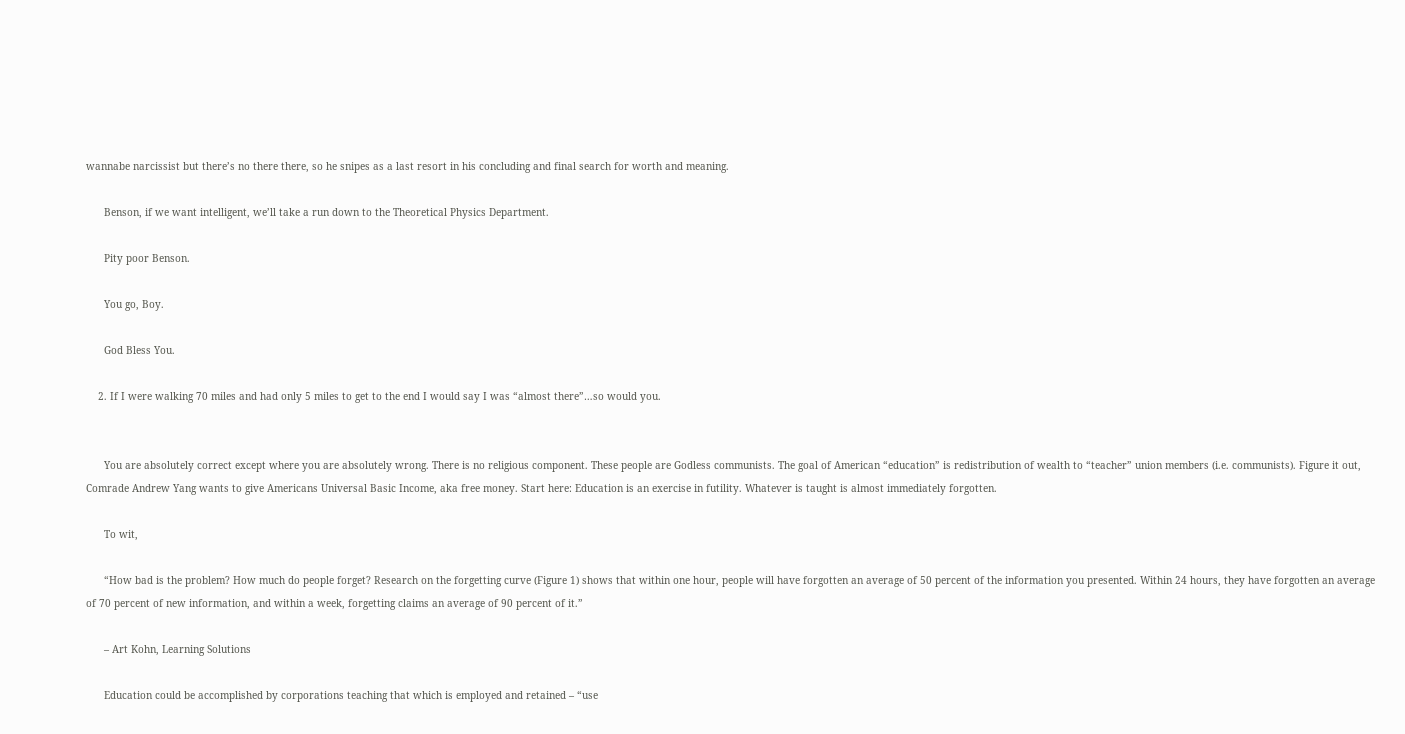wannabe narcissist but there’s no there there, so he snipes as a last resort in his concluding and final search for worth and meaning.

      Benson, if we want intelligent, we’ll take a run down to the Theoretical Physics Department.

      Pity poor Benson.

      You go, Boy.

      God Bless You.

    2. If I were walking 70 miles and had only 5 miles to get to the end I would say I was “almost there”…so would you.


      You are absolutely correct except where you are absolutely wrong. There is no religious component. These people are Godless communists. The goal of American “education” is redistribution of wealth to “teacher” union members (i.e. communists). Figure it out, Comrade Andrew Yang wants to give Americans Universal Basic Income, aka free money. Start here: Education is an exercise in futility. Whatever is taught is almost immediately forgotten.

      To wit,

      “How bad is the problem? How much do people forget? Research on the forgetting curve (Figure 1) shows that within one hour, people will have forgotten an average of 50 percent of the information you presented. Within 24 hours, they have forgotten an average of 70 percent of new information, and within a week, forgetting claims an average of 90 percent of it.”

      – Art Kohn, Learning Solutions

      Education could be accomplished by corporations teaching that which is employed and retained – “use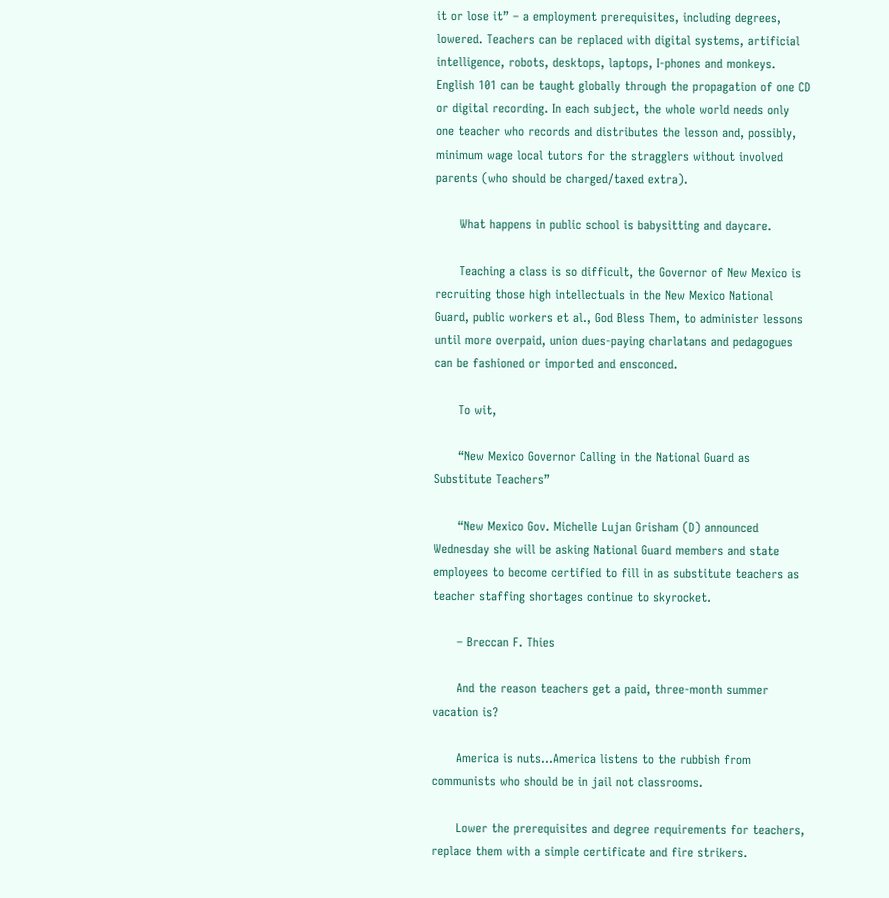it or lose it” – a employment prerequisites, including degrees, lowered. Teachers can be replaced with digital systems, artificial intelligence, robots, desktops, laptops, I-phones and monkeys. English 101 can be taught globally through the propagation of one CD or digital recording. In each subject, the whole world needs only one teacher who records and distributes the lesson and, possibly, minimum wage local tutors for the stragglers without involved parents (who should be charged/taxed extra).

      What happens in public school is babysitting and daycare.

      Teaching a class is so difficult, the Governor of New Mexico is recruiting those high intellectuals in the New Mexico National Guard, public workers et al., God Bless Them, to administer lessons until more overpaid, union dues-paying charlatans and pedagogues can be fashioned or imported and ensconced.

      To wit,

      “New Mexico Governor Calling in the National Guard as Substitute Teachers”

      “New Mexico Gov. Michelle Lujan Grisham (D) announced Wednesday she will be asking National Guard members and state employees to become certified to fill in as substitute teachers as teacher staffing shortages continue to skyrocket.

      – Breccan F. Thies

      And the reason teachers get a paid, three-month summer vacation is?

      America is nuts…America listens to the rubbish from communists who should be in jail not classrooms.

      Lower the prerequisites and degree requirements for teachers, replace them with a simple certificate and fire strikers.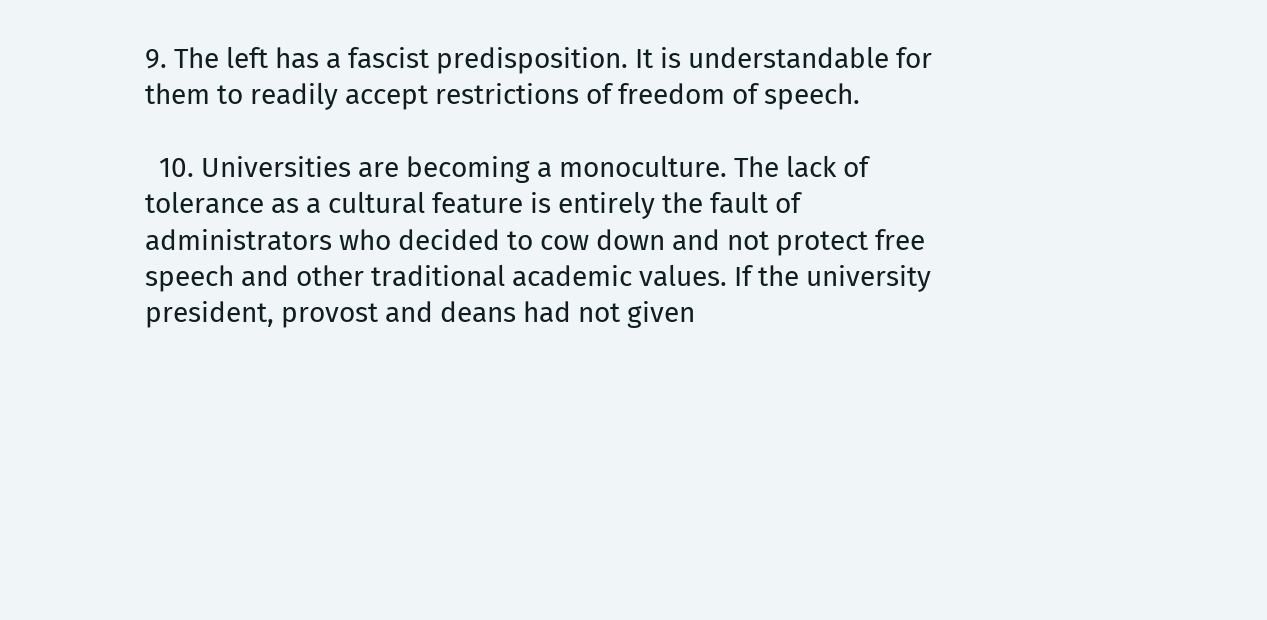9. The left has a fascist predisposition. It is understandable for them to readily accept restrictions of freedom of speech.

  10. Universities are becoming a monoculture. The lack of tolerance as a cultural feature is entirely the fault of administrators who decided to cow down and not protect free speech and other traditional academic values. If the university president, provost and deans had not given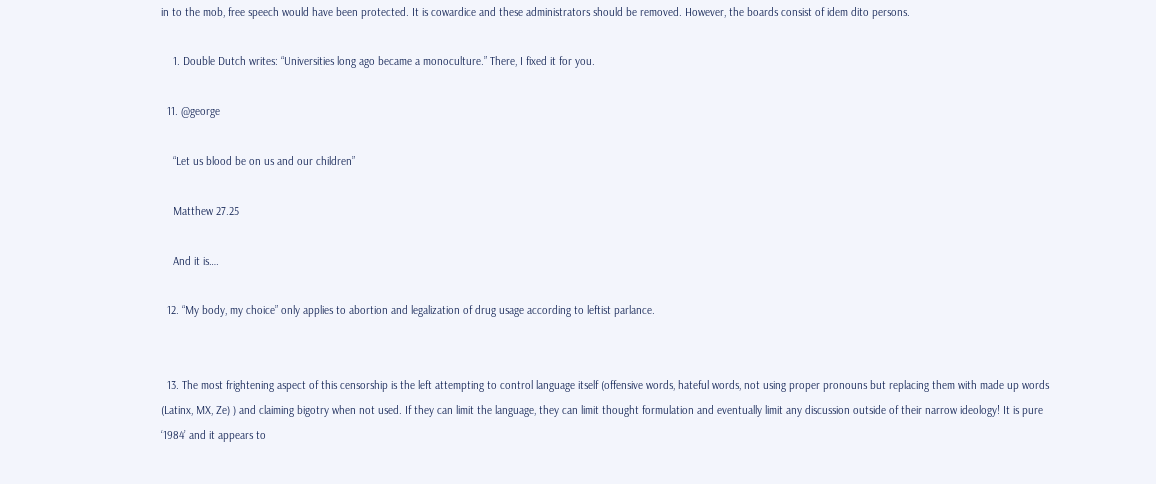in to the mob, free speech would have been protected. It is cowardice and these administrators should be removed. However, the boards consist of idem dito persons.

    1. Double Dutch writes: “Universities long ago became a monoculture.” There, I fixed it for you.

  11. @george

    “Let us blood be on us and our children”

    Matthew 27.25

    And it is….

  12. “My body, my choice” only applies to abortion and legalization of drug usage according to leftist parlance.


  13. The most frightening aspect of this censorship is the left attempting to control language itself (offensive words, hateful words, not using proper pronouns but replacing them with made up words (Latinx, MX, Ze) ) and claiming bigotry when not used. If they can limit the language, they can limit thought formulation and eventually limit any discussion outside of their narrow ideology! It is pure ‘1984’ and it appears to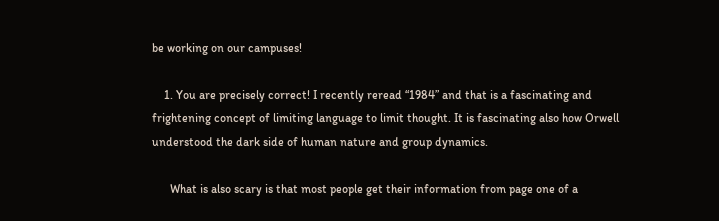be working on our campuses!

    1. You are precisely correct! I recently reread “1984” and that is a fascinating and frightening concept of limiting language to limit thought. It is fascinating also how Orwell understood the dark side of human nature and group dynamics.

      What is also scary is that most people get their information from page one of a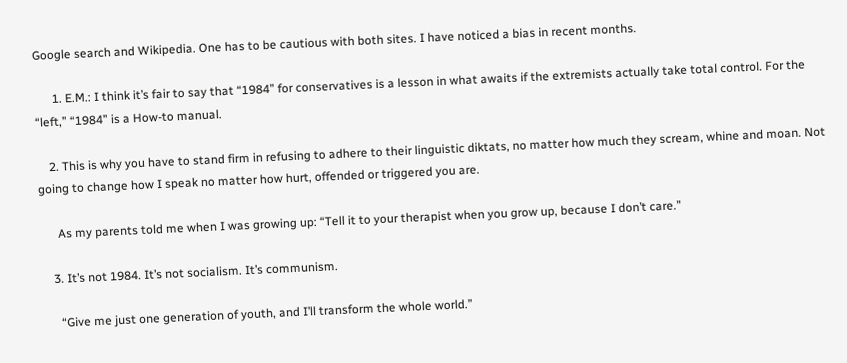Google search and Wikipedia. One has to be cautious with both sites. I have noticed a bias in recent months.

      1. E.M.: I think it’s fair to say that “1984” for conservatives is a lesson in what awaits if the extremists actually take total control. For the “left,” “1984” is a How-to manual.

    2. This is why you have to stand firm in refusing to adhere to their linguistic diktats, no matter how much they scream, whine and moan. Not going to change how I speak no matter how hurt, offended or triggered you are.

      As my parents told me when I was growing up: “Tell it to your therapist when you grow up, because I don’t care.”

    3. It’s not 1984. It’s not socialism. It’s communism.

      “Give me just one generation of youth, and I’ll transform the whole world.”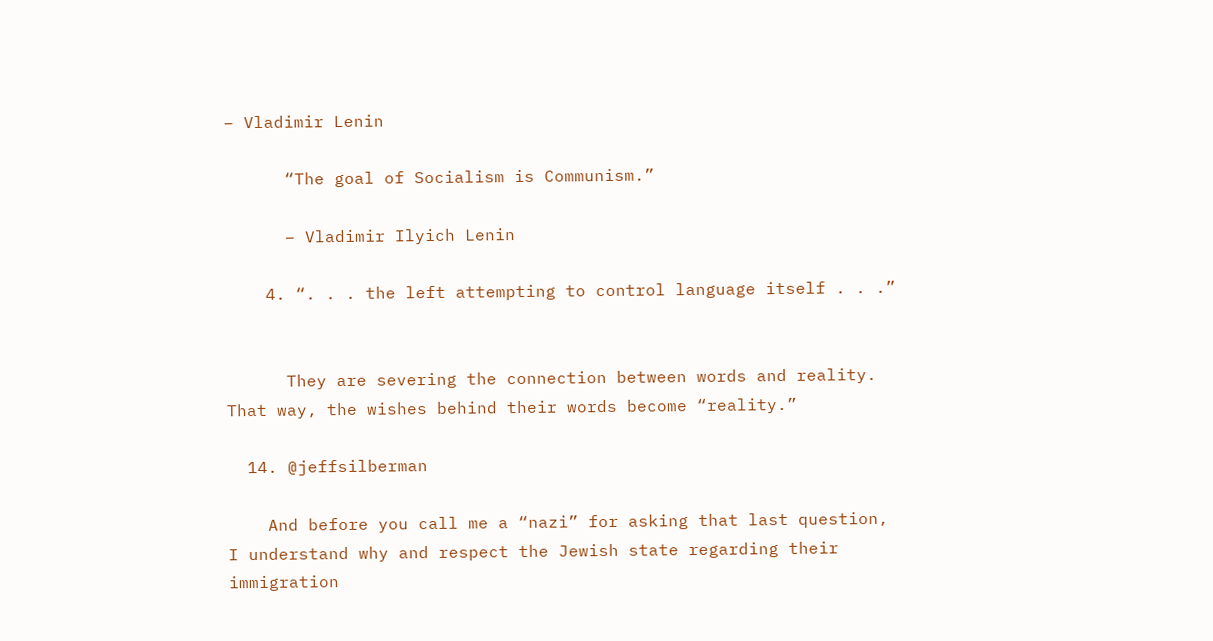– Vladimir Lenin

      “The goal of Socialism is Communism.”

      – Vladimir Ilyich Lenin

    4. “. . . the left attempting to control language itself . . .”


      They are severing the connection between words and reality. That way, the wishes behind their words become “reality.”

  14. @jeffsilberman

    And before you call me a “nazi” for asking that last question, I understand why and respect the Jewish state regarding their immigration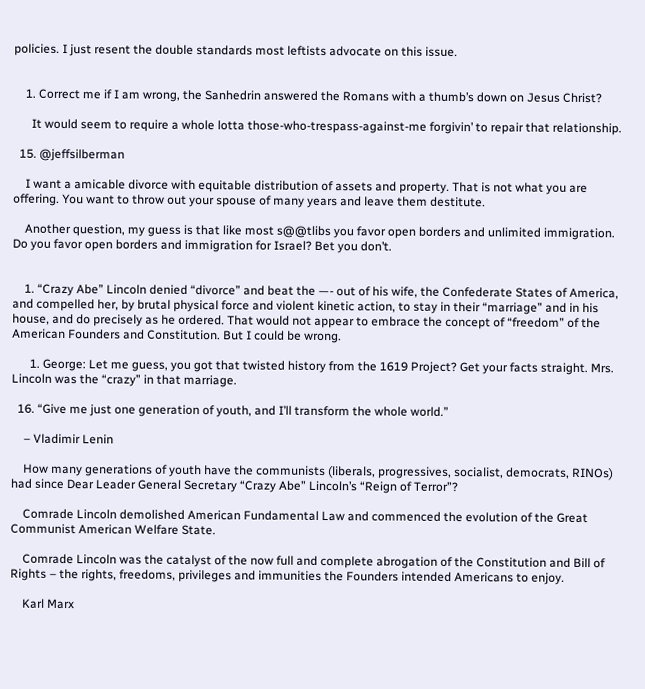policies. I just resent the double standards most leftists advocate on this issue.


    1. Correct me if I am wrong, the Sanhedrin answered the Romans with a thumb’s down on Jesus Christ?

      It would seem to require a whole lotta those-who-trespass-against-me forgivin’ to repair that relationship.

  15. @jeffsilberman

    I want a amicable divorce with equitable distribution of assets and property. That is not what you are offering. You want to throw out your spouse of many years and leave them destitute.

    Another question, my guess is that like most s@@tlibs you favor open borders and unlimited immigration. Do you favor open borders and immigration for Israel? Bet you don’t.


    1. “Crazy Abe” Lincoln denied “divorce” and beat the —- out of his wife, the Confederate States of America, and compelled her, by brutal physical force and violent kinetic action, to stay in their “marriage” and in his house, and do precisely as he ordered. That would not appear to embrace the concept of “freedom” of the American Founders and Constitution. But I could be wrong.

      1. George: Let me guess, you got that twisted history from the 1619 Project? Get your facts straight. Mrs. Lincoln was the “crazy” in that marriage.

  16. “Give me just one generation of youth, and I’ll transform the whole world.”

    – Vladimir Lenin

    How many generations of youth have the communists (liberals, progressives, socialist, democrats, RINOs) had since Dear Leader General Secretary “Crazy Abe” Lincoln’s “Reign of Terror”?

    Comrade Lincoln demolished American Fundamental Law and commenced the evolution of the Great Communist American Welfare State.

    Comrade Lincoln was the catalyst of the now full and complete abrogation of the Constitution and Bill of Rights – the rights, freedoms, privileges and immunities the Founders intended Americans to enjoy.

    Karl Marx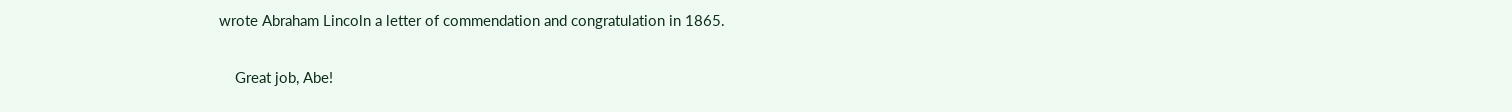wrote Abraham Lincoln a letter of commendation and congratulation in 1865.

    Great job, Abe!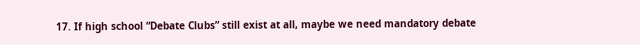17. If high school “Debate Clubs” still exist at all, maybe we need mandatory debate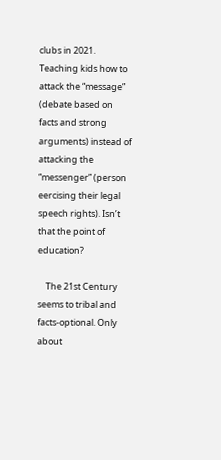clubs in 2021. Teaching kids how to attack the “message” (debate based on facts and strong arguments) instead of attacking the “messenger” (person eercising their legal speech rights). Isn’t that the point of education?

    The 21st Century seems to tribal and facts-optional. Only about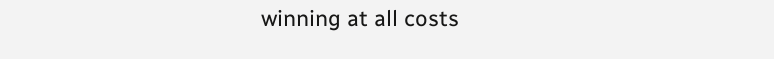winning at all costs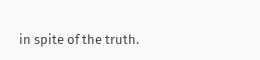in spite of the truth.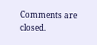Comments are closed.